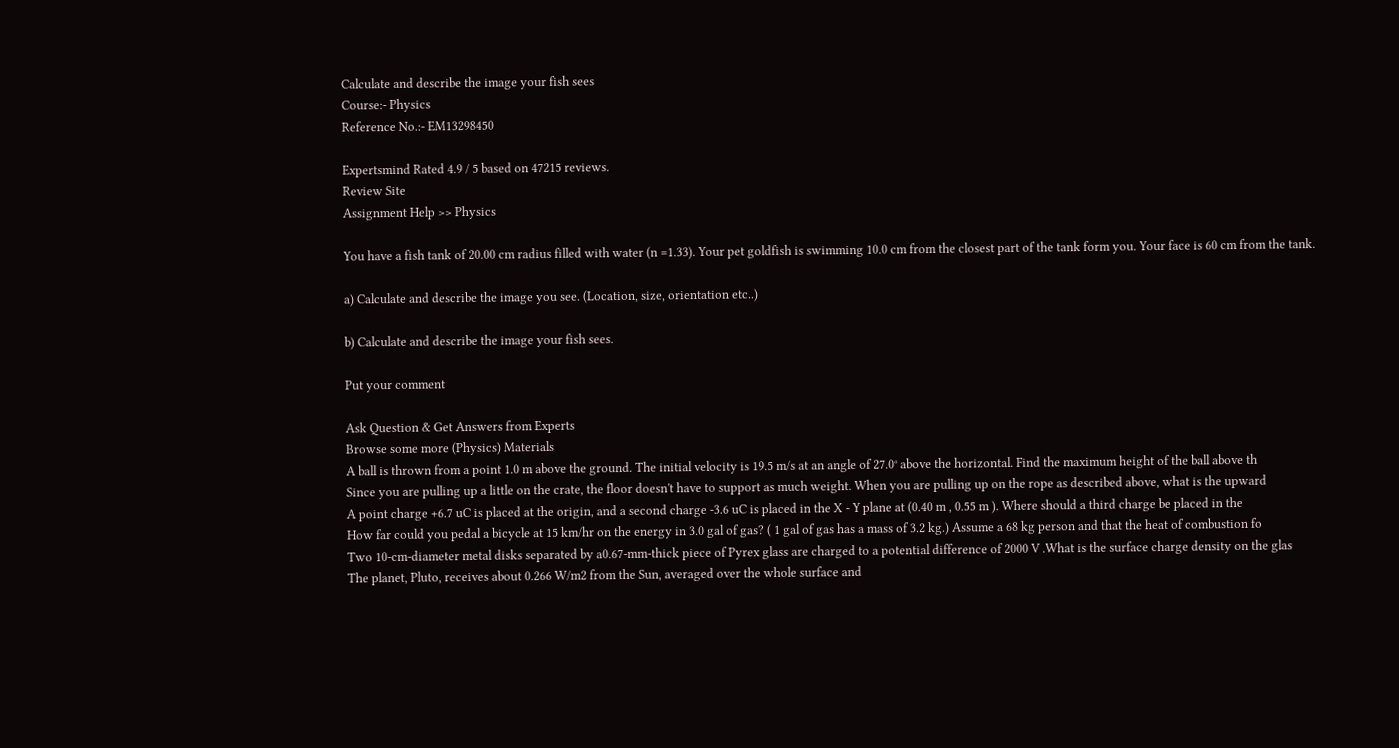Calculate and describe the image your fish sees
Course:- Physics
Reference No.:- EM13298450

Expertsmind Rated 4.9 / 5 based on 47215 reviews.
Review Site
Assignment Help >> Physics

You have a fish tank of 20.00 cm radius filled with water (n =1.33). Your pet goldfish is swimming 10.0 cm from the closest part of the tank form you. Your face is 60 cm from the tank.

a) Calculate and describe the image you see. (Location, size, orientation etc..)

b) Calculate and describe the image your fish sees.

Put your comment

Ask Question & Get Answers from Experts
Browse some more (Physics) Materials
A ball is thrown from a point 1.0 m above the ground. The initial velocity is 19.5 m/s at an angle of 27.0° above the horizontal. Find the maximum height of the ball above th
Since you are pulling up a little on the crate, the floor doesn't have to support as much weight. When you are pulling up on the rope as described above, what is the upward
A point charge +6.7 uC is placed at the origin, and a second charge -3.6 uC is placed in the X - Y plane at (0.40 m , 0.55 m ). Where should a third charge be placed in the
How far could you pedal a bicycle at 15 km/hr on the energy in 3.0 gal of gas? ( 1 gal of gas has a mass of 3.2 kg.) Assume a 68 kg person and that the heat of combustion fo
Two 10-cm-diameter metal disks separated by a0.67-mm-thick piece of Pyrex glass are charged to a potential difference of 2000 V .What is the surface charge density on the glas
The planet, Pluto, receives about 0.266 W/m2 from the Sun, averaged over the whole surface and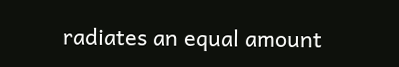radiates an equal amount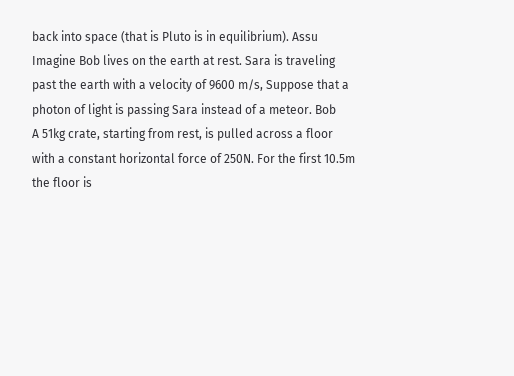back into space (that is Pluto is in equilibrium). Assu
Imagine Bob lives on the earth at rest. Sara is traveling past the earth with a velocity of 9600 m/s, Suppose that a photon of light is passing Sara instead of a meteor. Bob
A 51kg crate, starting from rest, is pulled across a floor with a constant horizontal force of 250N. For the first 10.5m the floor is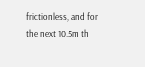frictionless, and for the next 10.5m th